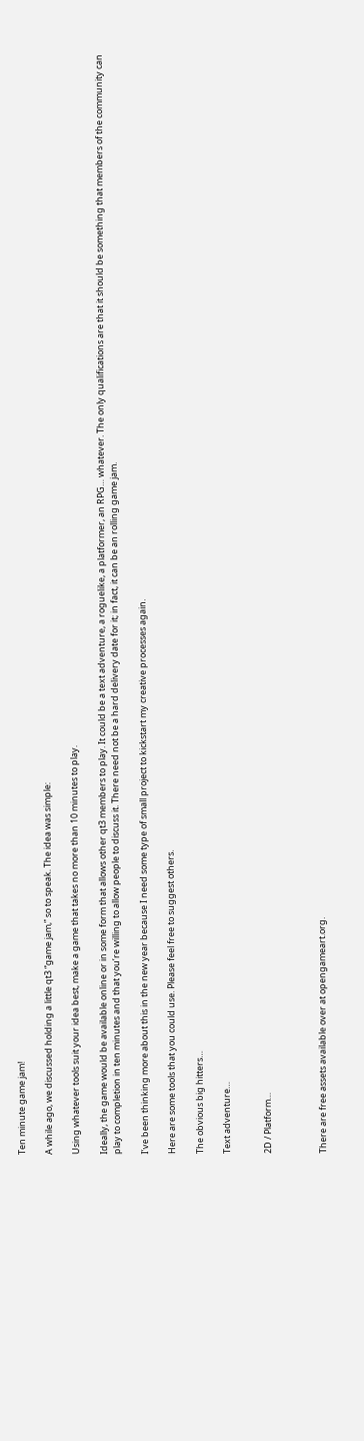Ten minute game jam!

A while ago, we discussed holding a little qt3 “game jam,” so to speak. The idea was simple:

Using whatever tools suit your idea best, make a game that takes no more than 10 minutes to play.

Ideally, the game would be available online or in some form that allows other qt3 members to play. It could be a text adventure, a roguelike, a platformer, an RPG… whatever. The only qualifications are that it should be something that members of the community can play to completion in ten minutes and that you’re willing to allow people to discuss it. There need not be a hard delivery date for it; in fact, it can be an rolling game jam.

I’ve been thinking more about this in the new year because I need some type of small project to kickstart my creative processes again.

Here are some tools that you could use. Please feel free to suggest others.

The obvious big hitters…

Text adventure…


2D / Platform…



There are free assets available over at opengameart.org.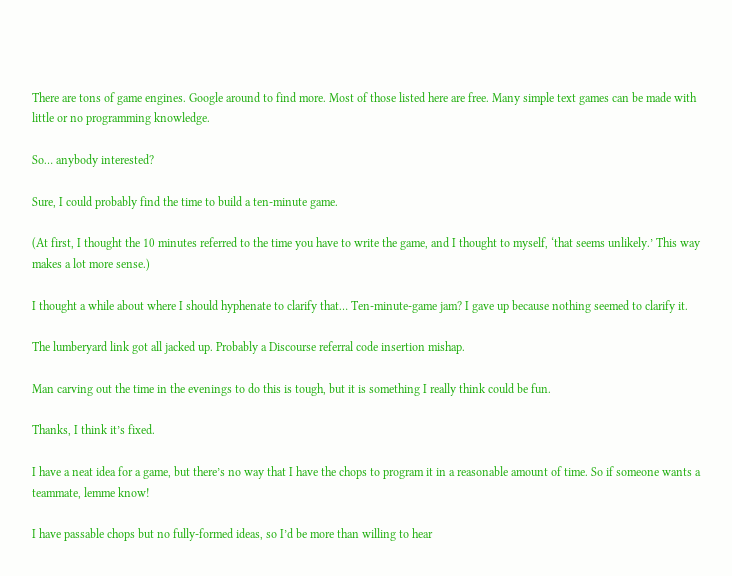There are tons of game engines. Google around to find more. Most of those listed here are free. Many simple text games can be made with little or no programming knowledge.

So… anybody interested?

Sure, I could probably find the time to build a ten-minute game.

(At first, I thought the 10 minutes referred to the time you have to write the game, and I thought to myself, ‘that seems unlikely.’ This way makes a lot more sense.)

I thought a while about where I should hyphenate to clarify that… Ten-minute-game jam? I gave up because nothing seemed to clarify it.

The lumberyard link got all jacked up. Probably a Discourse referral code insertion mishap.

Man carving out the time in the evenings to do this is tough, but it is something I really think could be fun.

Thanks, I think it’s fixed.

I have a neat idea for a game, but there’s no way that I have the chops to program it in a reasonable amount of time. So if someone wants a teammate, lemme know!

I have passable chops but no fully-formed ideas, so I’d be more than willing to hear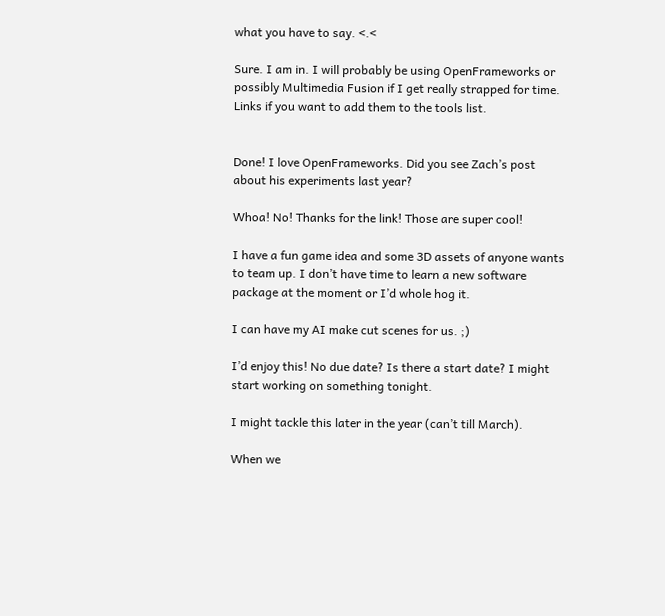what you have to say. <.<

Sure. I am in. I will probably be using OpenFrameworks or possibly Multimedia Fusion if I get really strapped for time. Links if you want to add them to the tools list.


Done! I love OpenFrameworks. Did you see Zach’s post about his experiments last year?

Whoa! No! Thanks for the link! Those are super cool!

I have a fun game idea and some 3D assets of anyone wants to team up. I don’t have time to learn a new software package at the moment or I’d whole hog it.

I can have my AI make cut scenes for us. ;)

I’d enjoy this! No due date? Is there a start date? I might start working on something tonight.

I might tackle this later in the year (can’t till March).

When we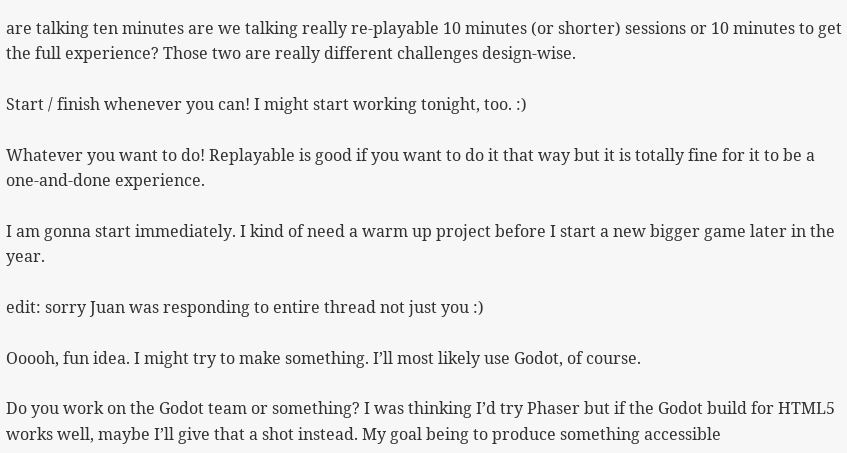are talking ten minutes are we talking really re-playable 10 minutes (or shorter) sessions or 10 minutes to get the full experience? Those two are really different challenges design-wise.

Start / finish whenever you can! I might start working tonight, too. :)

Whatever you want to do! Replayable is good if you want to do it that way but it is totally fine for it to be a one-and-done experience.

I am gonna start immediately. I kind of need a warm up project before I start a new bigger game later in the year.

edit: sorry Juan was responding to entire thread not just you :)

Ooooh, fun idea. I might try to make something. I’ll most likely use Godot, of course.

Do you work on the Godot team or something? I was thinking I’d try Phaser but if the Godot build for HTML5 works well, maybe I’ll give that a shot instead. My goal being to produce something accessible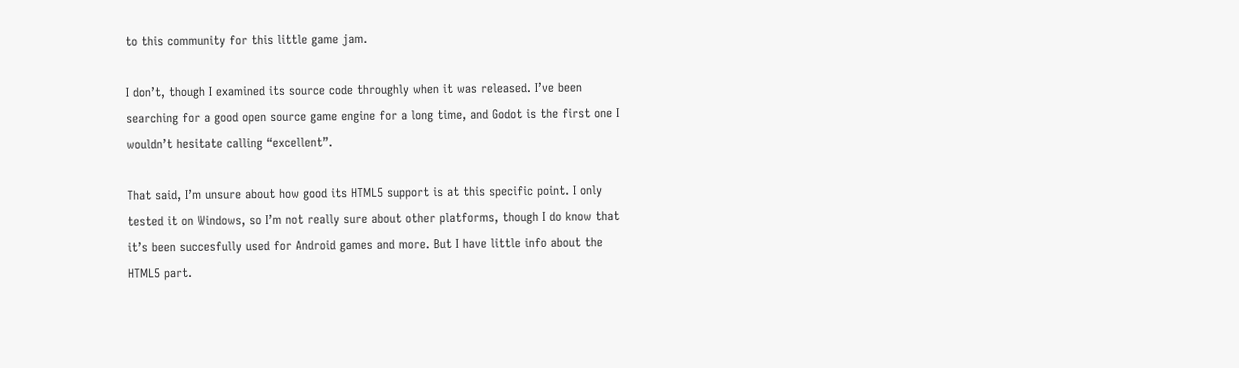to this community for this little game jam.

I don’t, though I examined its source code throughly when it was released. I’ve been searching for a good open source game engine for a long time, and Godot is the first one I wouldn’t hesitate calling “excellent”.

That said, I’m unsure about how good its HTML5 support is at this specific point. I only tested it on Windows, so I’m not really sure about other platforms, though I do know that it’s been succesfully used for Android games and more. But I have little info about the HTML5 part.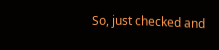So, just checked and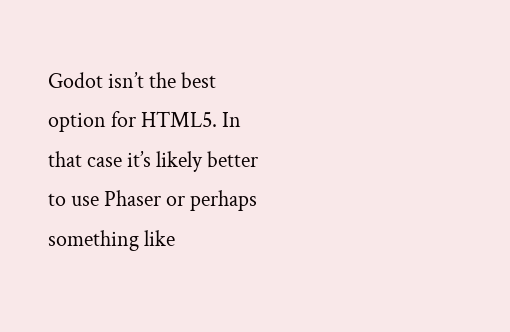Godot isn’t the best option for HTML5. In that case it’s likely better to use Phaser or perhaps something like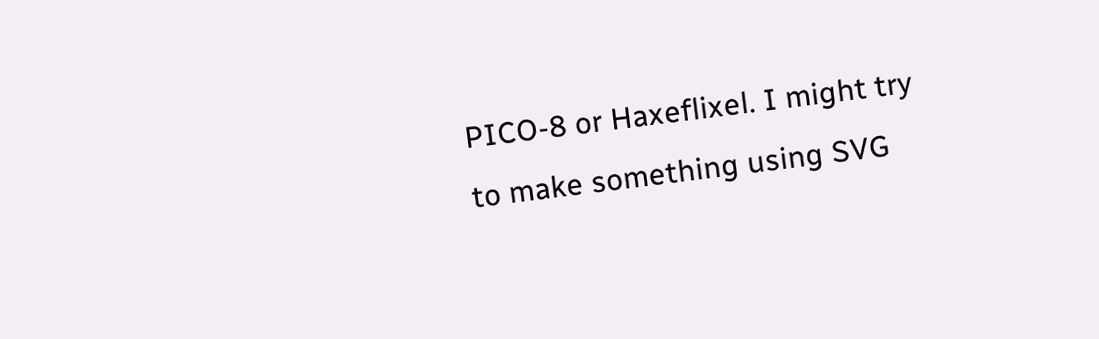PICO-8 or Haxeflixel. I might try to make something using SVG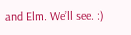and Elm. We’ll see. :)